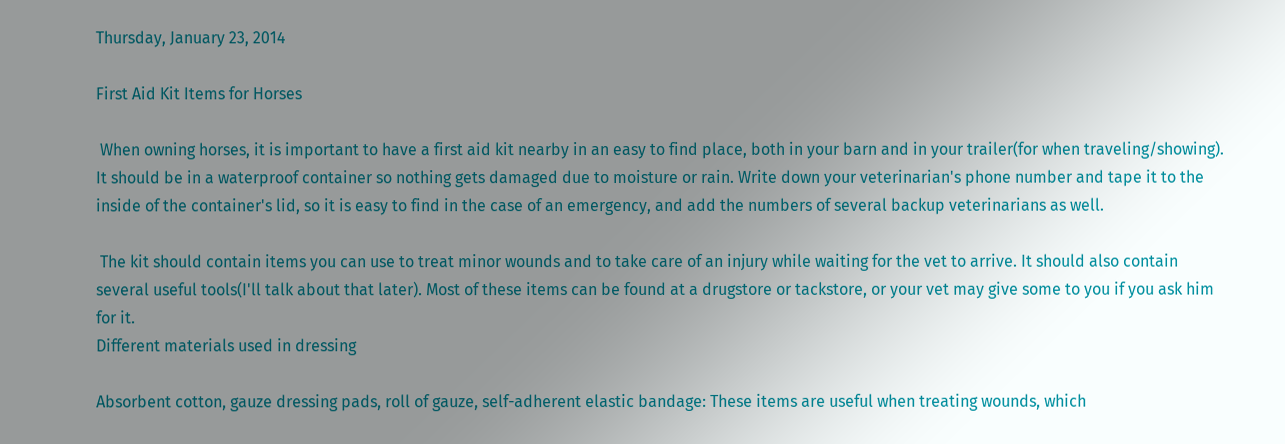Thursday, January 23, 2014

First Aid Kit Items for Horses

 When owning horses, it is important to have a first aid kit nearby in an easy to find place, both in your barn and in your trailer(for when traveling/showing). It should be in a waterproof container so nothing gets damaged due to moisture or rain. Write down your veterinarian's phone number and tape it to the inside of the container's lid, so it is easy to find in the case of an emergency, and add the numbers of several backup veterinarians as well.

 The kit should contain items you can use to treat minor wounds and to take care of an injury while waiting for the vet to arrive. It should also contain several useful tools(I'll talk about that later). Most of these items can be found at a drugstore or tackstore, or your vet may give some to you if you ask him for it.
Different materials used in dressing

Absorbent cotton, gauze dressing pads, roll of gauze, self-adherent elastic bandage: These items are useful when treating wounds, which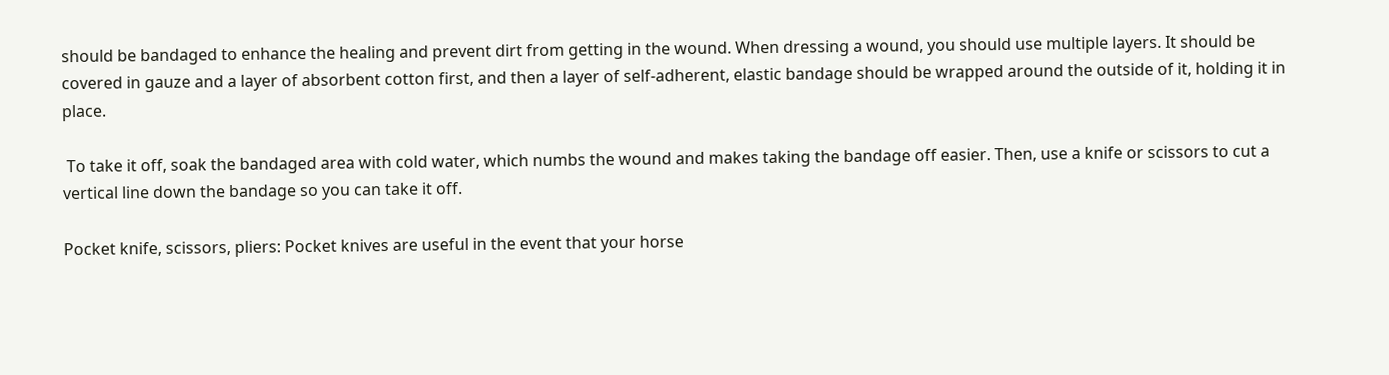should be bandaged to enhance the healing and prevent dirt from getting in the wound. When dressing a wound, you should use multiple layers. It should be covered in gauze and a layer of absorbent cotton first, and then a layer of self-adherent, elastic bandage should be wrapped around the outside of it, holding it in place.

 To take it off, soak the bandaged area with cold water, which numbs the wound and makes taking the bandage off easier. Then, use a knife or scissors to cut a vertical line down the bandage so you can take it off.

Pocket knife, scissors, pliers: Pocket knives are useful in the event that your horse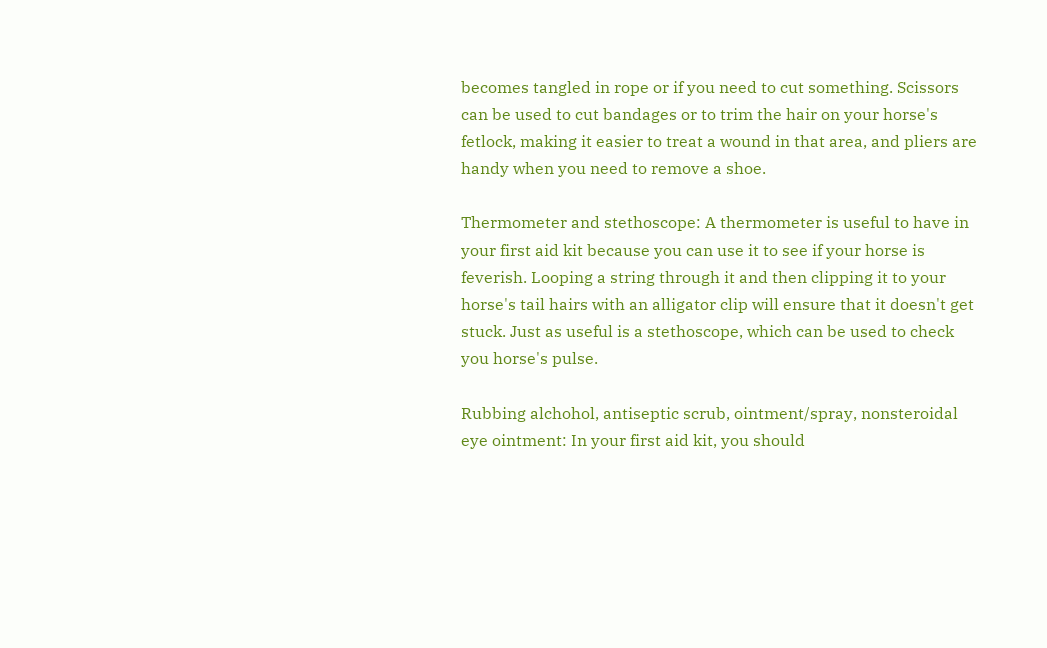becomes tangled in rope or if you need to cut something. Scissors can be used to cut bandages or to trim the hair on your horse's fetlock, making it easier to treat a wound in that area, and pliers are handy when you need to remove a shoe.

Thermometer and stethoscope: A thermometer is useful to have in your first aid kit because you can use it to see if your horse is feverish. Looping a string through it and then clipping it to your horse's tail hairs with an alligator clip will ensure that it doesn't get stuck. Just as useful is a stethoscope, which can be used to check you horse's pulse.

Rubbing alchohol, antiseptic scrub, ointment/spray, nonsteroidal eye ointment: In your first aid kit, you should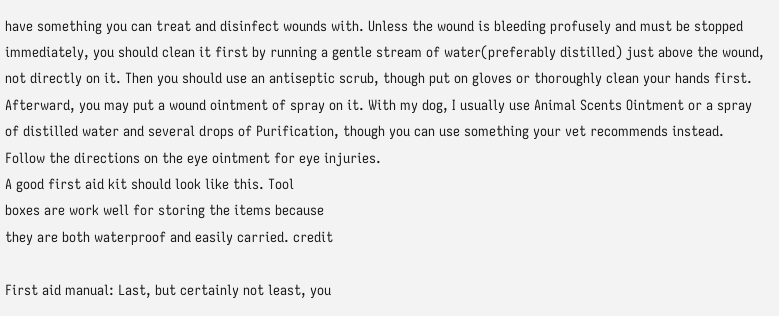have something you can treat and disinfect wounds with. Unless the wound is bleeding profusely and must be stopped immediately, you should clean it first by running a gentle stream of water(preferably distilled) just above the wound, not directly on it. Then you should use an antiseptic scrub, though put on gloves or thoroughly clean your hands first. Afterward, you may put a wound ointment of spray on it. With my dog, I usually use Animal Scents Ointment or a spray of distilled water and several drops of Purification, though you can use something your vet recommends instead. Follow the directions on the eye ointment for eye injuries.
A good first aid kit should look like this. Tool
boxes are work well for storing the items because
they are both waterproof and easily carried. credit

First aid manual: Last, but certainly not least, you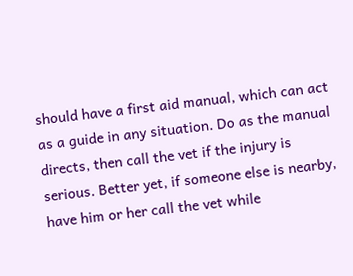should have a first aid manual, which can act as a guide in any situation. Do as the manual directs, then call the vet if the injury is serious. Better yet, if someone else is nearby, have him or her call the vet while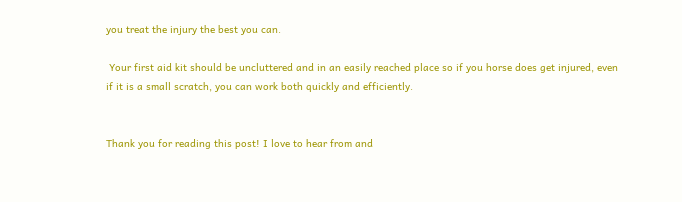you treat the injury the best you can.

 Your first aid kit should be uncluttered and in an easily reached place so if you horse does get injured, even if it is a small scratch, you can work both quickly and efficiently.


Thank you for reading this post! I love to hear from and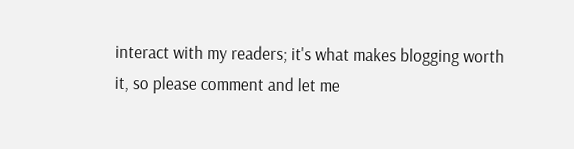interact with my readers; it's what makes blogging worth it, so please comment and let me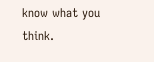know what you think.